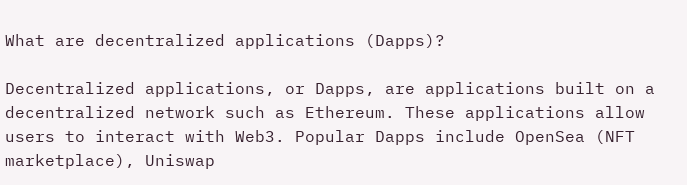What are decentralized applications (Dapps)?

Decentralized applications, or Dapps, are applications built on a decentralized network such as Ethereum. These applications allow users to interact with Web3. Popular Dapps include OpenSea (NFT marketplace), Uniswap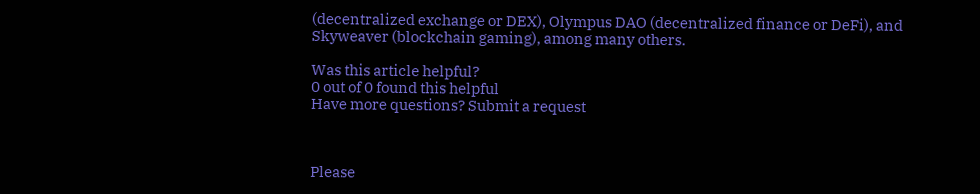(decentralized exchange or DEX), Olympus DAO (decentralized finance or DeFi), and Skyweaver (blockchain gaming), among many others.

Was this article helpful?
0 out of 0 found this helpful
Have more questions? Submit a request



Please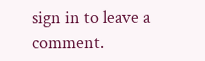sign in to leave a comment.